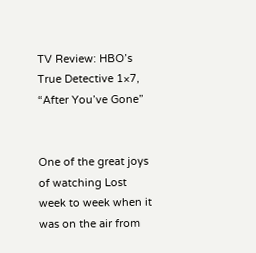TV Review: HBO’s True Detective 1×7, “After You’ve Gone”


One of the great joys of watching Lost week to week when it was on the air from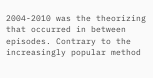2004-2010 was the theorizing that occurred in between episodes. Contrary to the increasingly popular method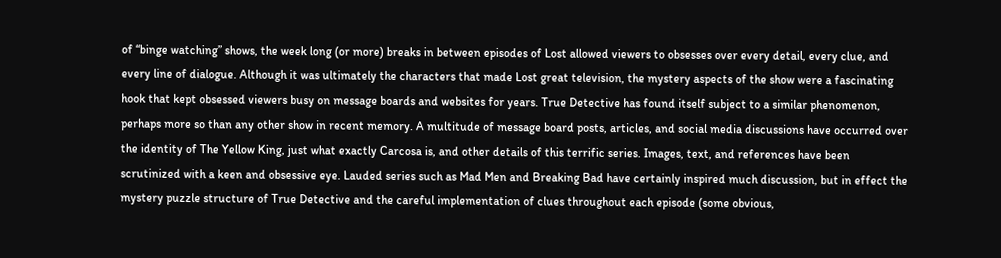of “binge watching” shows, the week long (or more) breaks in between episodes of Lost allowed viewers to obsesses over every detail, every clue, and every line of dialogue. Although it was ultimately the characters that made Lost great television, the mystery aspects of the show were a fascinating hook that kept obsessed viewers busy on message boards and websites for years. True Detective has found itself subject to a similar phenomenon, perhaps more so than any other show in recent memory. A multitude of message board posts, articles, and social media discussions have occurred over the identity of The Yellow King, just what exactly Carcosa is, and other details of this terrific series. Images, text, and references have been scrutinized with a keen and obsessive eye. Lauded series such as Mad Men and Breaking Bad have certainly inspired much discussion, but in effect the mystery puzzle structure of True Detective and the careful implementation of clues throughout each episode (some obvious,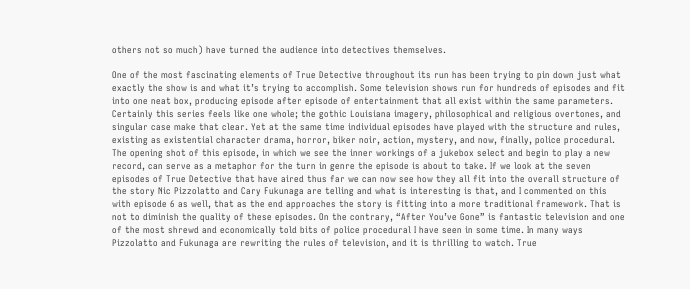others not so much) have turned the audience into detectives themselves.

One of the most fascinating elements of True Detective throughout its run has been trying to pin down just what exactly the show is and what it’s trying to accomplish. Some television shows run for hundreds of episodes and fit into one neat box, producing episode after episode of entertainment that all exist within the same parameters. Certainly this series feels like one whole; the gothic Louisiana imagery, philosophical and religious overtones, and singular case make that clear. Yet at the same time individual episodes have played with the structure and rules, existing as existential character drama, horror, biker noir, action, mystery, and now, finally, police procedural. The opening shot of this episode, in which we see the inner workings of a jukebox select and begin to play a new record, can serve as a metaphor for the turn in genre the episode is about to take. If we look at the seven episodes of True Detective that have aired thus far we can now see how they all fit into the overall structure of the story Nic Pizzolatto and Cary Fukunaga are telling and what is interesting is that, and I commented on this with episode 6 as well, that as the end approaches the story is fitting into a more traditional framework. That is not to diminish the quality of these episodes. On the contrary, “After You’ve Gone” is fantastic television and one of the most shrewd and economically told bits of police procedural I have seen in some time. In many ways Pizzolatto and Fukunaga are rewriting the rules of television, and it is thrilling to watch. True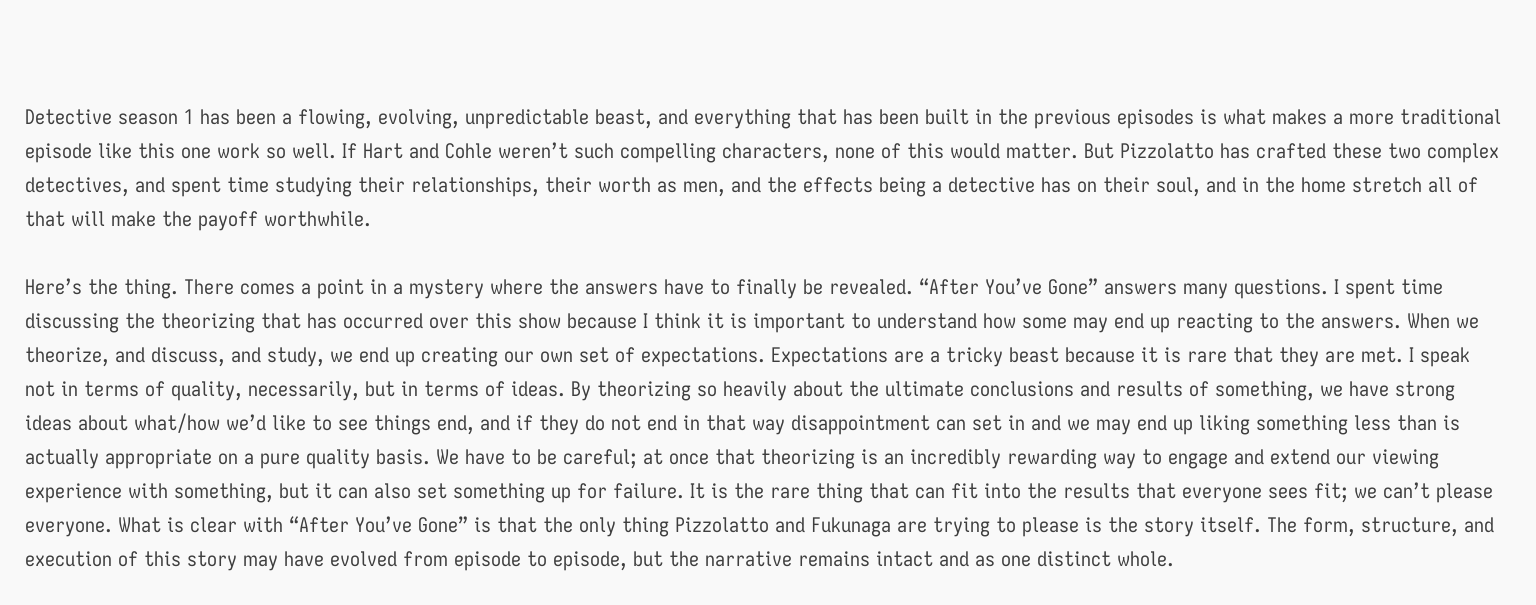Detective season 1 has been a flowing, evolving, unpredictable beast, and everything that has been built in the previous episodes is what makes a more traditional episode like this one work so well. If Hart and Cohle weren’t such compelling characters, none of this would matter. But Pizzolatto has crafted these two complex detectives, and spent time studying their relationships, their worth as men, and the effects being a detective has on their soul, and in the home stretch all of that will make the payoff worthwhile.

Here’s the thing. There comes a point in a mystery where the answers have to finally be revealed. “After You’ve Gone” answers many questions. I spent time discussing the theorizing that has occurred over this show because I think it is important to understand how some may end up reacting to the answers. When we theorize, and discuss, and study, we end up creating our own set of expectations. Expectations are a tricky beast because it is rare that they are met. I speak not in terms of quality, necessarily, but in terms of ideas. By theorizing so heavily about the ultimate conclusions and results of something, we have strong ideas about what/how we’d like to see things end, and if they do not end in that way disappointment can set in and we may end up liking something less than is actually appropriate on a pure quality basis. We have to be careful; at once that theorizing is an incredibly rewarding way to engage and extend our viewing experience with something, but it can also set something up for failure. It is the rare thing that can fit into the results that everyone sees fit; we can’t please everyone. What is clear with “After You’ve Gone” is that the only thing Pizzolatto and Fukunaga are trying to please is the story itself. The form, structure, and execution of this story may have evolved from episode to episode, but the narrative remains intact and as one distinct whole.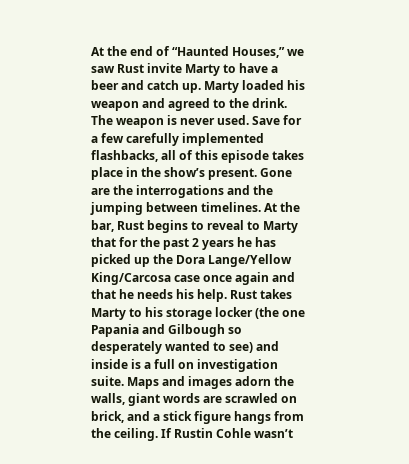At the end of “Haunted Houses,” we saw Rust invite Marty to have a beer and catch up. Marty loaded his weapon and agreed to the drink. The weapon is never used. Save for a few carefully implemented flashbacks, all of this episode takes place in the show’s present. Gone are the interrogations and the jumping between timelines. At the bar, Rust begins to reveal to Marty that for the past 2 years he has picked up the Dora Lange/Yellow King/Carcosa case once again and that he needs his help. Rust takes Marty to his storage locker (the one Papania and Gilbough so desperately wanted to see) and inside is a full on investigation suite. Maps and images adorn the walls, giant words are scrawled on brick, and a stick figure hangs from the ceiling. If Rustin Cohle wasn’t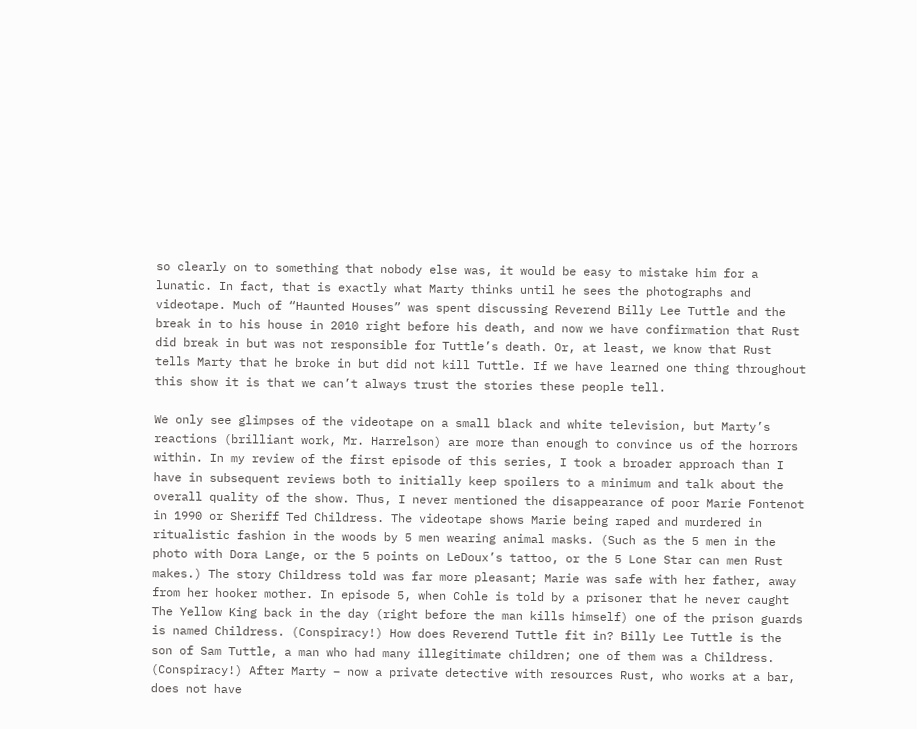so clearly on to something that nobody else was, it would be easy to mistake him for a lunatic. In fact, that is exactly what Marty thinks until he sees the photographs and videotape. Much of “Haunted Houses” was spent discussing Reverend Billy Lee Tuttle and the break in to his house in 2010 right before his death, and now we have confirmation that Rust did break in but was not responsible for Tuttle’s death. Or, at least, we know that Rust tells Marty that he broke in but did not kill Tuttle. If we have learned one thing throughout this show it is that we can’t always trust the stories these people tell.

We only see glimpses of the videotape on a small black and white television, but Marty’s reactions (brilliant work, Mr. Harrelson) are more than enough to convince us of the horrors within. In my review of the first episode of this series, I took a broader approach than I have in subsequent reviews both to initially keep spoilers to a minimum and talk about the overall quality of the show. Thus, I never mentioned the disappearance of poor Marie Fontenot in 1990 or Sheriff Ted Childress. The videotape shows Marie being raped and murdered in ritualistic fashion in the woods by 5 men wearing animal masks. (Such as the 5 men in the photo with Dora Lange, or the 5 points on LeDoux’s tattoo, or the 5 Lone Star can men Rust makes.) The story Childress told was far more pleasant; Marie was safe with her father, away from her hooker mother. In episode 5, when Cohle is told by a prisoner that he never caught The Yellow King back in the day (right before the man kills himself) one of the prison guards is named Childress. (Conspiracy!) How does Reverend Tuttle fit in? Billy Lee Tuttle is the son of Sam Tuttle, a man who had many illegitimate children; one of them was a Childress. (Conspiracy!) After Marty – now a private detective with resources Rust, who works at a bar, does not have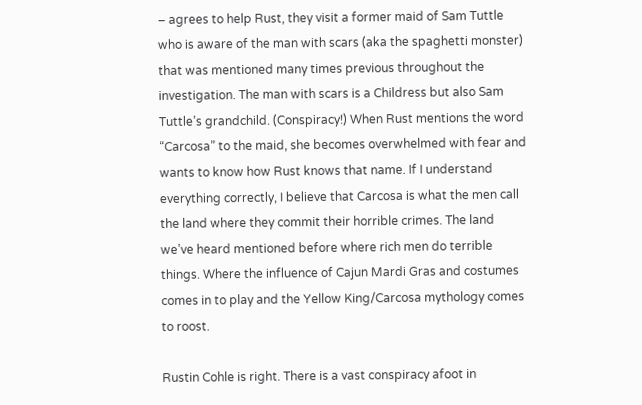– agrees to help Rust, they visit a former maid of Sam Tuttle who is aware of the man with scars (aka the spaghetti monster) that was mentioned many times previous throughout the investigation. The man with scars is a Childress but also Sam Tuttle’s grandchild. (Conspiracy!) When Rust mentions the word “Carcosa” to the maid, she becomes overwhelmed with fear and wants to know how Rust knows that name. If I understand everything correctly, I believe that Carcosa is what the men call the land where they commit their horrible crimes. The land we’ve heard mentioned before where rich men do terrible things. Where the influence of Cajun Mardi Gras and costumes comes in to play and the Yellow King/Carcosa mythology comes to roost.

Rustin Cohle is right. There is a vast conspiracy afoot in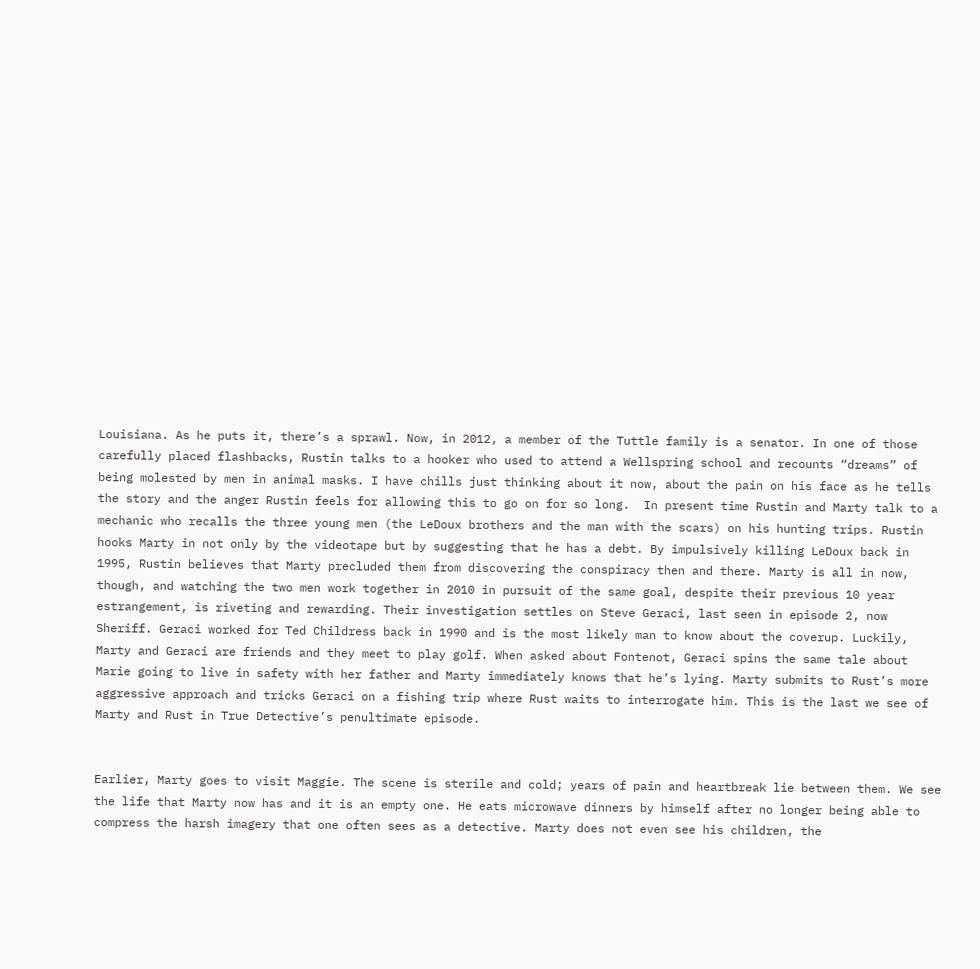Louisiana. As he puts it, there’s a sprawl. Now, in 2012, a member of the Tuttle family is a senator. In one of those carefully placed flashbacks, Rustin talks to a hooker who used to attend a Wellspring school and recounts “dreams” of being molested by men in animal masks. I have chills just thinking about it now, about the pain on his face as he tells the story and the anger Rustin feels for allowing this to go on for so long.  In present time Rustin and Marty talk to a mechanic who recalls the three young men (the LeDoux brothers and the man with the scars) on his hunting trips. Rustin hooks Marty in not only by the videotape but by suggesting that he has a debt. By impulsively killing LeDoux back in 1995, Rustin believes that Marty precluded them from discovering the conspiracy then and there. Marty is all in now, though, and watching the two men work together in 2010 in pursuit of the same goal, despite their previous 10 year estrangement, is riveting and rewarding. Their investigation settles on Steve Geraci, last seen in episode 2, now Sheriff. Geraci worked for Ted Childress back in 1990 and is the most likely man to know about the coverup. Luckily, Marty and Geraci are friends and they meet to play golf. When asked about Fontenot, Geraci spins the same tale about Marie going to live in safety with her father and Marty immediately knows that he’s lying. Marty submits to Rust’s more aggressive approach and tricks Geraci on a fishing trip where Rust waits to interrogate him. This is the last we see of Marty and Rust in True Detective’s penultimate episode.


Earlier, Marty goes to visit Maggie. The scene is sterile and cold; years of pain and heartbreak lie between them. We see the life that Marty now has and it is an empty one. He eats microwave dinners by himself after no longer being able to compress the harsh imagery that one often sees as a detective. Marty does not even see his children, the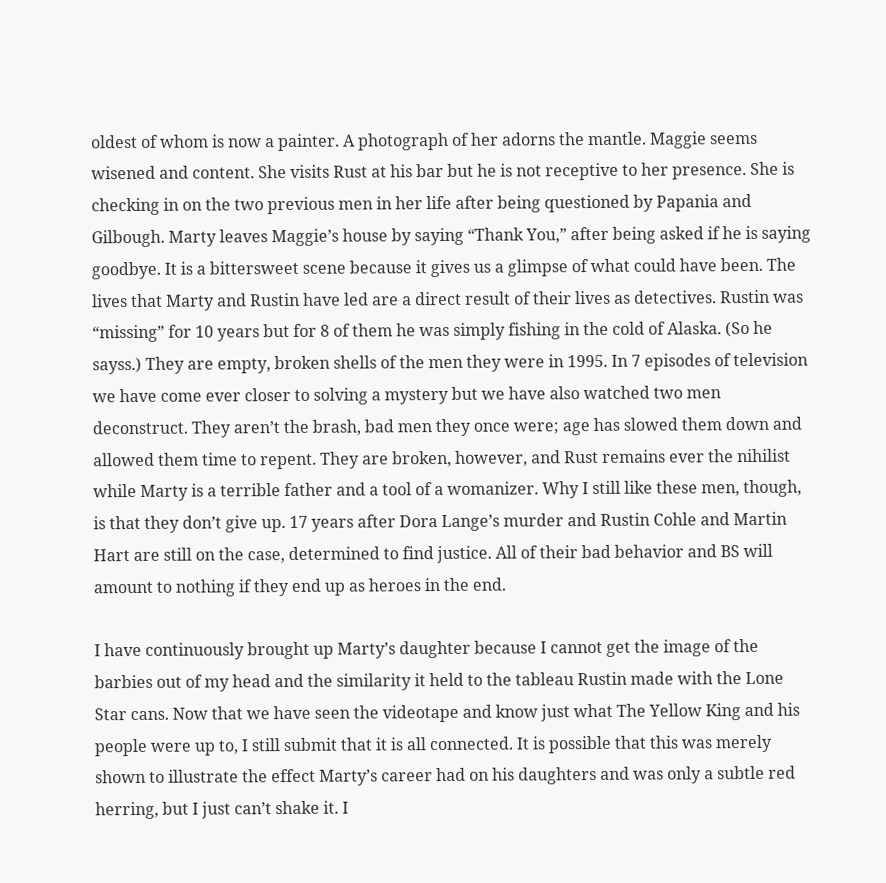oldest of whom is now a painter. A photograph of her adorns the mantle. Maggie seems wisened and content. She visits Rust at his bar but he is not receptive to her presence. She is checking in on the two previous men in her life after being questioned by Papania and Gilbough. Marty leaves Maggie’s house by saying “Thank You,” after being asked if he is saying goodbye. It is a bittersweet scene because it gives us a glimpse of what could have been. The lives that Marty and Rustin have led are a direct result of their lives as detectives. Rustin was “missing” for 10 years but for 8 of them he was simply fishing in the cold of Alaska. (So he sayss.) They are empty, broken shells of the men they were in 1995. In 7 episodes of television we have come ever closer to solving a mystery but we have also watched two men deconstruct. They aren’t the brash, bad men they once were; age has slowed them down and allowed them time to repent. They are broken, however, and Rust remains ever the nihilist while Marty is a terrible father and a tool of a womanizer. Why I still like these men, though, is that they don’t give up. 17 years after Dora Lange’s murder and Rustin Cohle and Martin Hart are still on the case, determined to find justice. All of their bad behavior and BS will amount to nothing if they end up as heroes in the end.

I have continuously brought up Marty’s daughter because I cannot get the image of the barbies out of my head and the similarity it held to the tableau Rustin made with the Lone Star cans. Now that we have seen the videotape and know just what The Yellow King and his people were up to, I still submit that it is all connected. It is possible that this was merely shown to illustrate the effect Marty’s career had on his daughters and was only a subtle red herring, but I just can’t shake it. I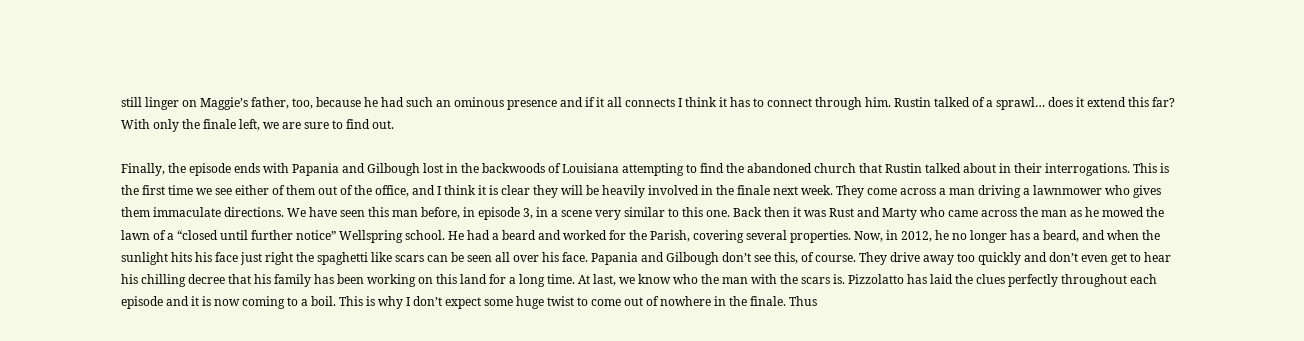still linger on Maggie’s father, too, because he had such an ominous presence and if it all connects I think it has to connect through him. Rustin talked of a sprawl… does it extend this far? With only the finale left, we are sure to find out.

Finally, the episode ends with Papania and Gilbough lost in the backwoods of Louisiana attempting to find the abandoned church that Rustin talked about in their interrogations. This is the first time we see either of them out of the office, and I think it is clear they will be heavily involved in the finale next week. They come across a man driving a lawnmower who gives them immaculate directions. We have seen this man before, in episode 3, in a scene very similar to this one. Back then it was Rust and Marty who came across the man as he mowed the lawn of a “closed until further notice” Wellspring school. He had a beard and worked for the Parish, covering several properties. Now, in 2012, he no longer has a beard, and when the sunlight hits his face just right the spaghetti like scars can be seen all over his face. Papania and Gilbough don’t see this, of course. They drive away too quickly and don’t even get to hear his chilling decree that his family has been working on this land for a long time. At last, we know who the man with the scars is. Pizzolatto has laid the clues perfectly throughout each episode and it is now coming to a boil. This is why I don’t expect some huge twist to come out of nowhere in the finale. Thus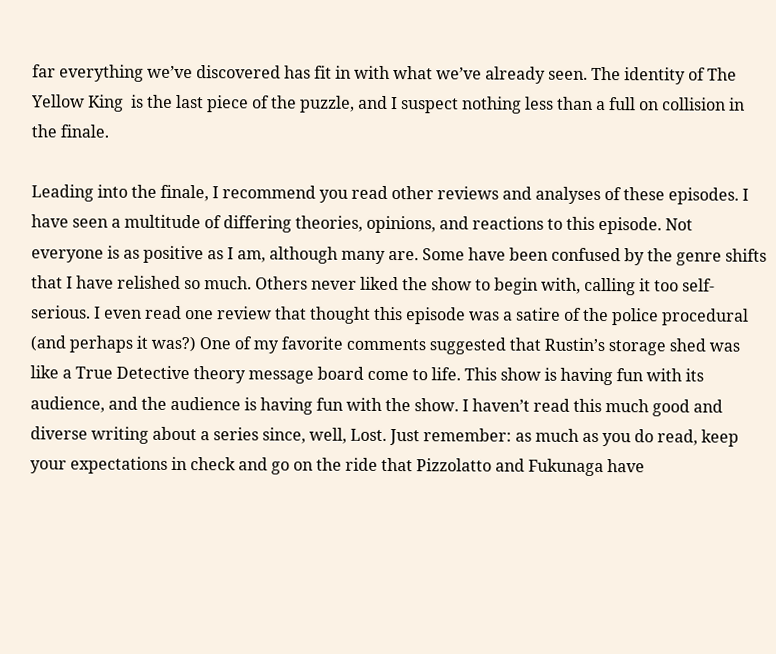far everything we’ve discovered has fit in with what we’ve already seen. The identity of The Yellow King  is the last piece of the puzzle, and I suspect nothing less than a full on collision in the finale.

Leading into the finale, I recommend you read other reviews and analyses of these episodes. I have seen a multitude of differing theories, opinions, and reactions to this episode. Not everyone is as positive as I am, although many are. Some have been confused by the genre shifts that I have relished so much. Others never liked the show to begin with, calling it too self-serious. I even read one review that thought this episode was a satire of the police procedural (and perhaps it was?) One of my favorite comments suggested that Rustin’s storage shed was like a True Detective theory message board come to life. This show is having fun with its audience, and the audience is having fun with the show. I haven’t read this much good and diverse writing about a series since, well, Lost. Just remember: as much as you do read, keep your expectations in check and go on the ride that Pizzolatto and Fukunaga have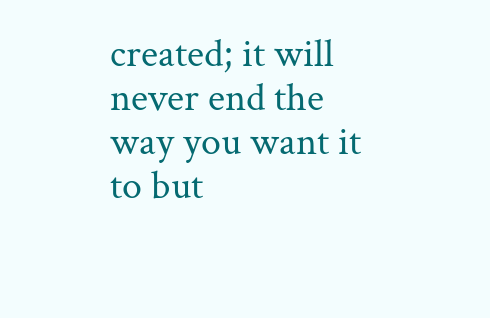created; it will never end the way you want it to but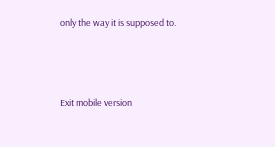only the way it is supposed to.



Exit mobile version